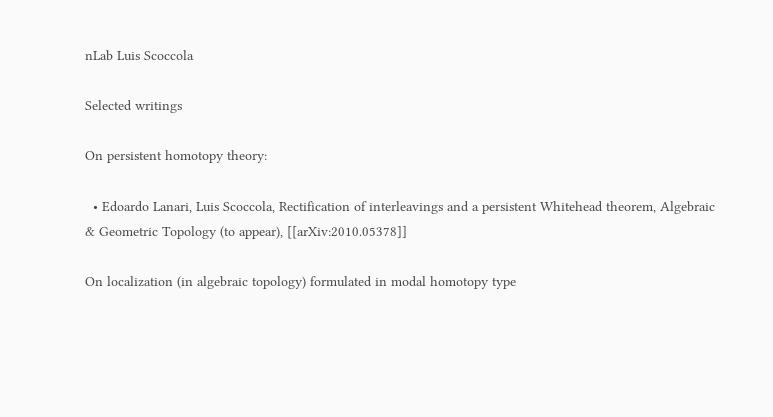nLab Luis Scoccola

Selected writings

On persistent homotopy theory:

  • Edoardo Lanari, Luis Scoccola, Rectification of interleavings and a persistent Whitehead theorem, Algebraic & Geometric Topology (to appear), [[arXiv:2010.05378]]

On localization (in algebraic topology) formulated in modal homotopy type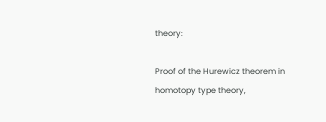theory:

Proof of the Hurewicz theorem in homotopy type theory,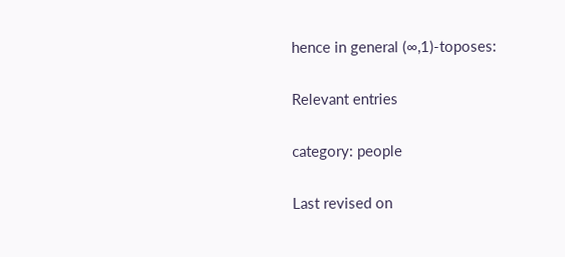hence in general (∞,1)-toposes:

Relevant entries

category: people

Last revised on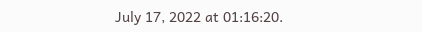July 17, 2022 at 01:16:20.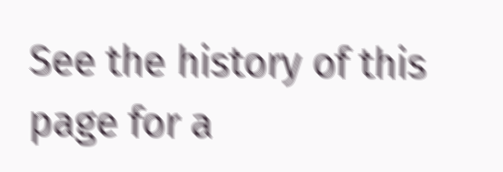See the history of this page for a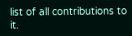list of all contributions to it.